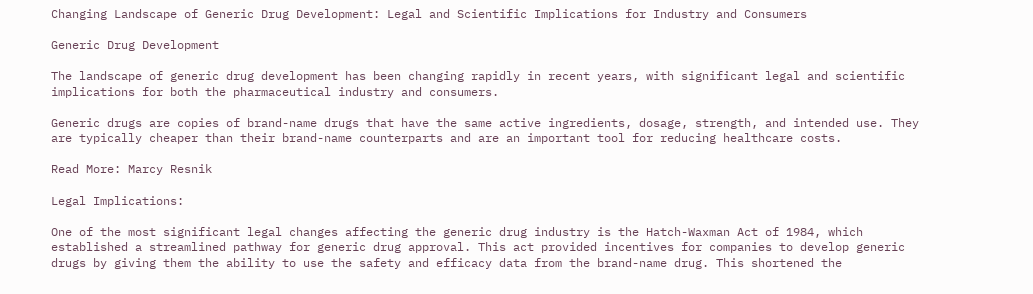Changing Landscape of Generic Drug Development: Legal and Scientific Implications for Industry and Consumers

Generic Drug Development

The landscape of generic drug development has been changing rapidly in recent years, with significant legal and scientific implications for both the pharmaceutical industry and consumers.

Generic drugs are copies of brand-name drugs that have the same active ingredients, dosage, strength, and intended use. They are typically cheaper than their brand-name counterparts and are an important tool for reducing healthcare costs.

Read More: Marcy Resnik

Legal Implications:

One of the most significant legal changes affecting the generic drug industry is the Hatch-Waxman Act of 1984, which established a streamlined pathway for generic drug approval. This act provided incentives for companies to develop generic drugs by giving them the ability to use the safety and efficacy data from the brand-name drug. This shortened the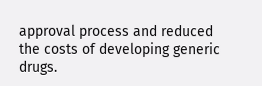approval process and reduced the costs of developing generic drugs.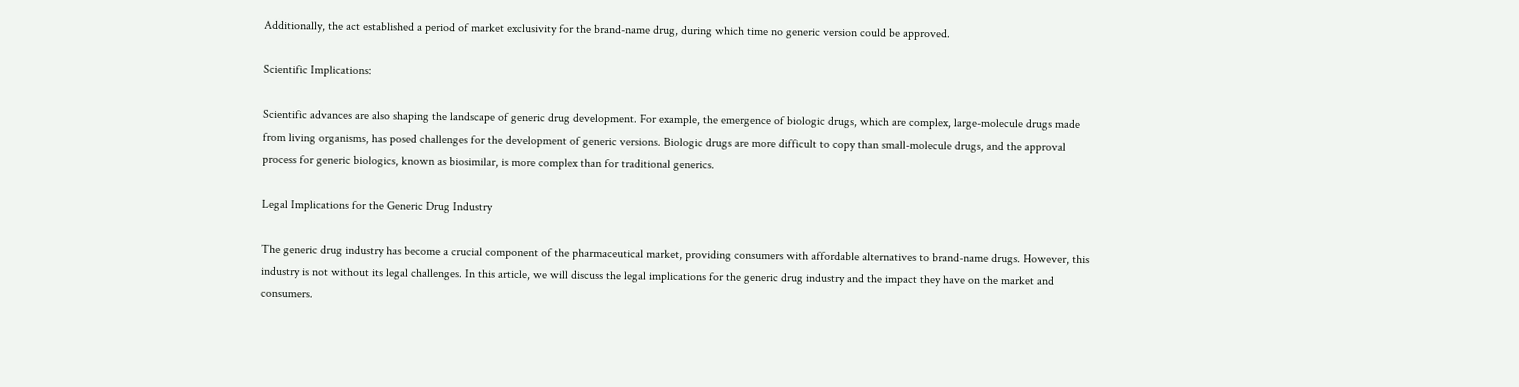Additionally, the act established a period of market exclusivity for the brand-name drug, during which time no generic version could be approved.

Scientific Implications:

Scientific advances are also shaping the landscape of generic drug development. For example, the emergence of biologic drugs, which are complex, large-molecule drugs made from living organisms, has posed challenges for the development of generic versions. Biologic drugs are more difficult to copy than small-molecule drugs, and the approval process for generic biologics, known as biosimilar, is more complex than for traditional generics.

Legal Implications for the Generic Drug Industry

The generic drug industry has become a crucial component of the pharmaceutical market, providing consumers with affordable alternatives to brand-name drugs. However, this industry is not without its legal challenges. In this article, we will discuss the legal implications for the generic drug industry and the impact they have on the market and consumers.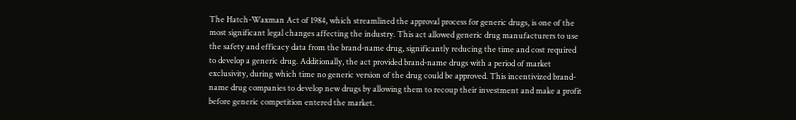The Hatch-Waxman Act of 1984, which streamlined the approval process for generic drugs, is one of the most significant legal changes affecting the industry. This act allowed generic drug manufacturers to use the safety and efficacy data from the brand-name drug, significantly reducing the time and cost required to develop a generic drug. Additionally, the act provided brand-name drugs with a period of market exclusivity, during which time no generic version of the drug could be approved. This incentivized brand-name drug companies to develop new drugs by allowing them to recoup their investment and make a profit before generic competition entered the market.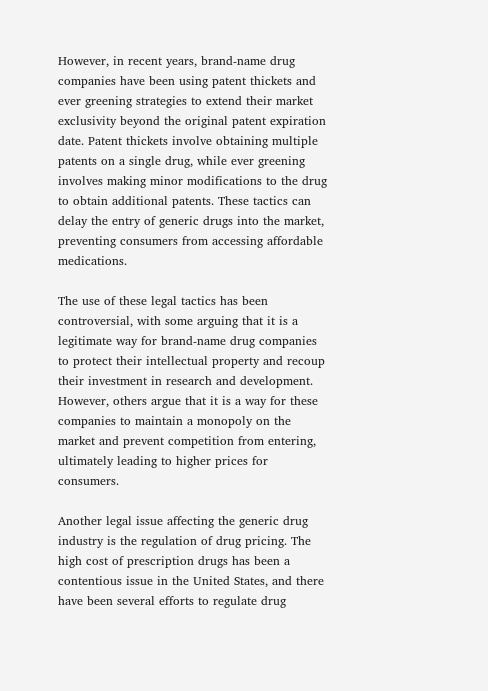However, in recent years, brand-name drug companies have been using patent thickets and ever greening strategies to extend their market exclusivity beyond the original patent expiration date. Patent thickets involve obtaining multiple patents on a single drug, while ever greening involves making minor modifications to the drug to obtain additional patents. These tactics can delay the entry of generic drugs into the market, preventing consumers from accessing affordable medications.

The use of these legal tactics has been controversial, with some arguing that it is a legitimate way for brand-name drug companies to protect their intellectual property and recoup their investment in research and development. However, others argue that it is a way for these companies to maintain a monopoly on the market and prevent competition from entering, ultimately leading to higher prices for consumers.

Another legal issue affecting the generic drug industry is the regulation of drug pricing. The high cost of prescription drugs has been a contentious issue in the United States, and there have been several efforts to regulate drug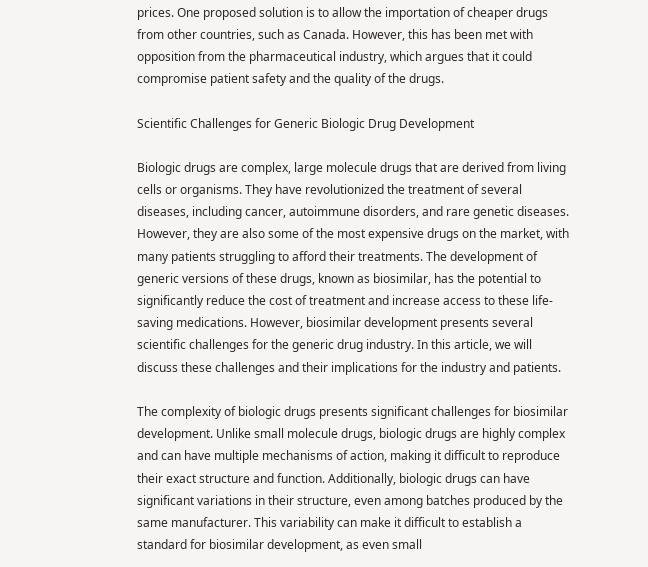prices. One proposed solution is to allow the importation of cheaper drugs from other countries, such as Canada. However, this has been met with opposition from the pharmaceutical industry, which argues that it could compromise patient safety and the quality of the drugs.

Scientific Challenges for Generic Biologic Drug Development

Biologic drugs are complex, large molecule drugs that are derived from living cells or organisms. They have revolutionized the treatment of several diseases, including cancer, autoimmune disorders, and rare genetic diseases. However, they are also some of the most expensive drugs on the market, with many patients struggling to afford their treatments. The development of generic versions of these drugs, known as biosimilar, has the potential to significantly reduce the cost of treatment and increase access to these life-saving medications. However, biosimilar development presents several scientific challenges for the generic drug industry. In this article, we will discuss these challenges and their implications for the industry and patients.

The complexity of biologic drugs presents significant challenges for biosimilar development. Unlike small molecule drugs, biologic drugs are highly complex and can have multiple mechanisms of action, making it difficult to reproduce their exact structure and function. Additionally, biologic drugs can have significant variations in their structure, even among batches produced by the same manufacturer. This variability can make it difficult to establish a standard for biosimilar development, as even small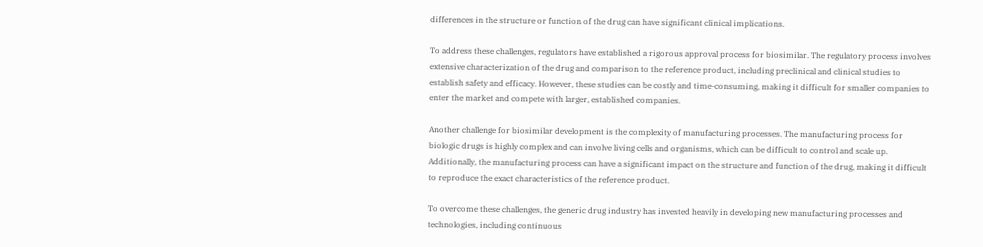differences in the structure or function of the drug can have significant clinical implications.

To address these challenges, regulators have established a rigorous approval process for biosimilar. The regulatory process involves extensive characterization of the drug and comparison to the reference product, including preclinical and clinical studies to establish safety and efficacy. However, these studies can be costly and time-consuming, making it difficult for smaller companies to enter the market and compete with larger, established companies.

Another challenge for biosimilar development is the complexity of manufacturing processes. The manufacturing process for biologic drugs is highly complex and can involve living cells and organisms, which can be difficult to control and scale up. Additionally, the manufacturing process can have a significant impact on the structure and function of the drug, making it difficult to reproduce the exact characteristics of the reference product.

To overcome these challenges, the generic drug industry has invested heavily in developing new manufacturing processes and technologies, including continuous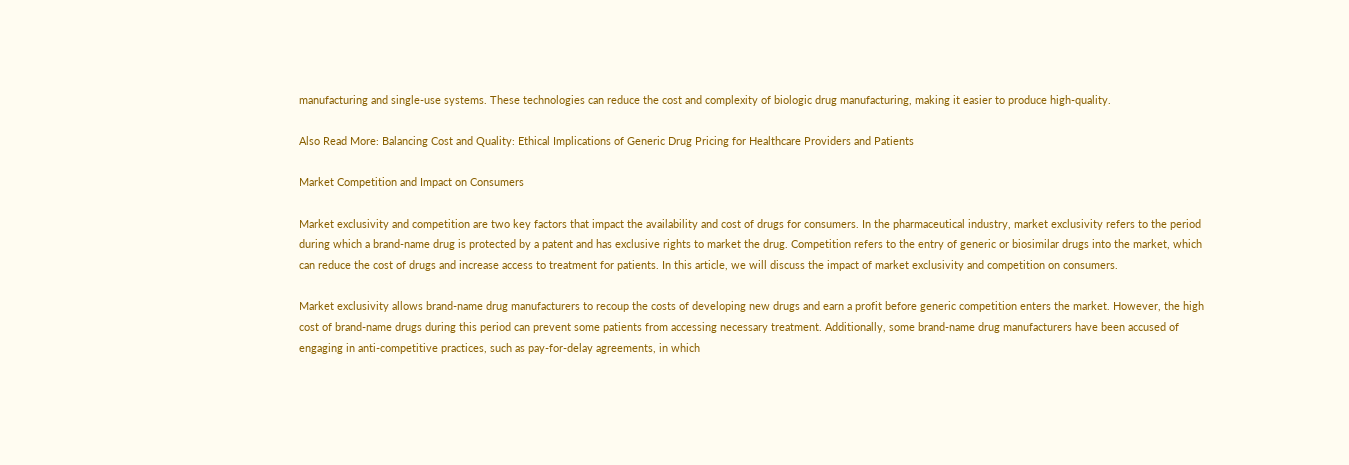manufacturing and single-use systems. These technologies can reduce the cost and complexity of biologic drug manufacturing, making it easier to produce high-quality.

Also Read More: Balancing Cost and Quality: Ethical Implications of Generic Drug Pricing for Healthcare Providers and Patients

Market Competition and Impact on Consumers

Market exclusivity and competition are two key factors that impact the availability and cost of drugs for consumers. In the pharmaceutical industry, market exclusivity refers to the period during which a brand-name drug is protected by a patent and has exclusive rights to market the drug. Competition refers to the entry of generic or biosimilar drugs into the market, which can reduce the cost of drugs and increase access to treatment for patients. In this article, we will discuss the impact of market exclusivity and competition on consumers.

Market exclusivity allows brand-name drug manufacturers to recoup the costs of developing new drugs and earn a profit before generic competition enters the market. However, the high cost of brand-name drugs during this period can prevent some patients from accessing necessary treatment. Additionally, some brand-name drug manufacturers have been accused of engaging in anti-competitive practices, such as pay-for-delay agreements, in which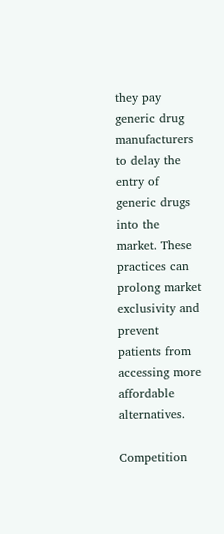they pay generic drug manufacturers to delay the entry of generic drugs into the market. These practices can prolong market exclusivity and prevent patients from accessing more affordable alternatives.

Competition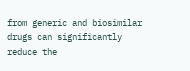from generic and biosimilar drugs can significantly reduce the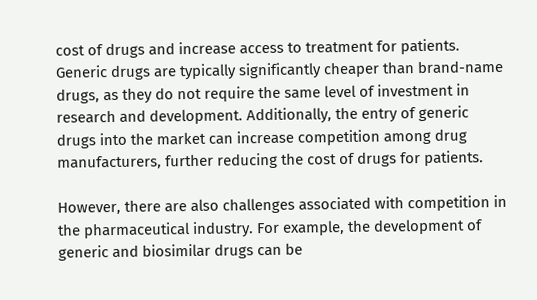cost of drugs and increase access to treatment for patients. Generic drugs are typically significantly cheaper than brand-name drugs, as they do not require the same level of investment in research and development. Additionally, the entry of generic drugs into the market can increase competition among drug manufacturers, further reducing the cost of drugs for patients.

However, there are also challenges associated with competition in the pharmaceutical industry. For example, the development of generic and biosimilar drugs can be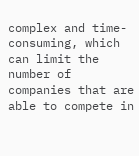complex and time-consuming, which can limit the number of companies that are able to compete in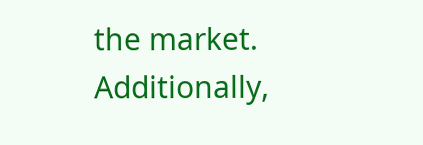the market. Additionally,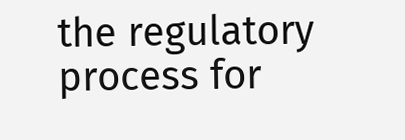the regulatory process for